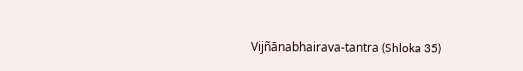Vijñānabhairava-tantra (Shloka 35)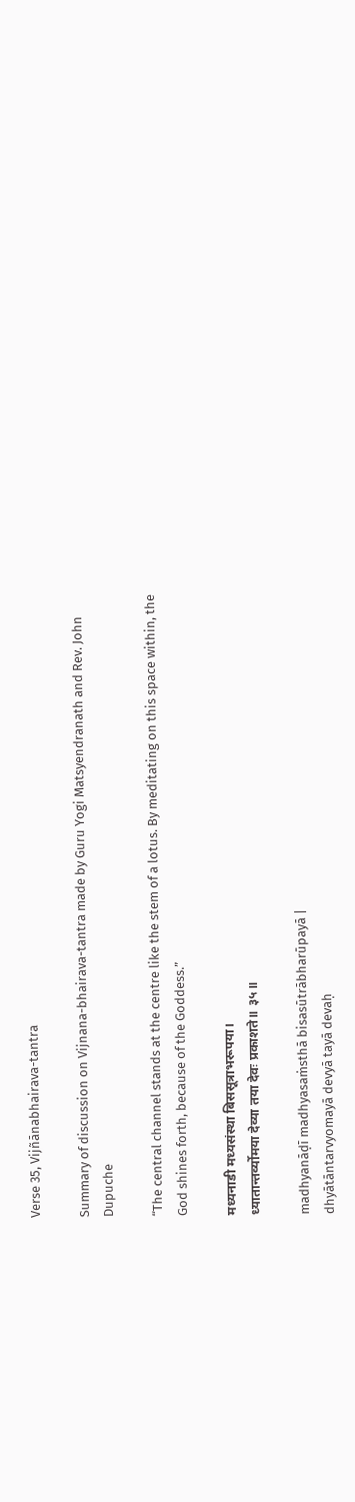Verse 35, Vijñānabhairava-tantra

Summary of discussion on Vijnana-bhairava-tantra made by Guru Yogi Matsyendranath and Rev. John Dupuche

“The central channel stands at the centre like the stem of a lotus. By meditating on this space within, the God shines forth, because of the Goddess.”

मध्यनाडी मध्यसंस्था बिससूत्राभरूपया।
ध्यातान्तर्व्योमया देव्या तया देवः प्रकाशते॥ ३५॥

madhyanāḍī madhyasaṁsthā bisasūtrābharūpayā |
dhyātāntarvyomayā devyā tayā devaḥ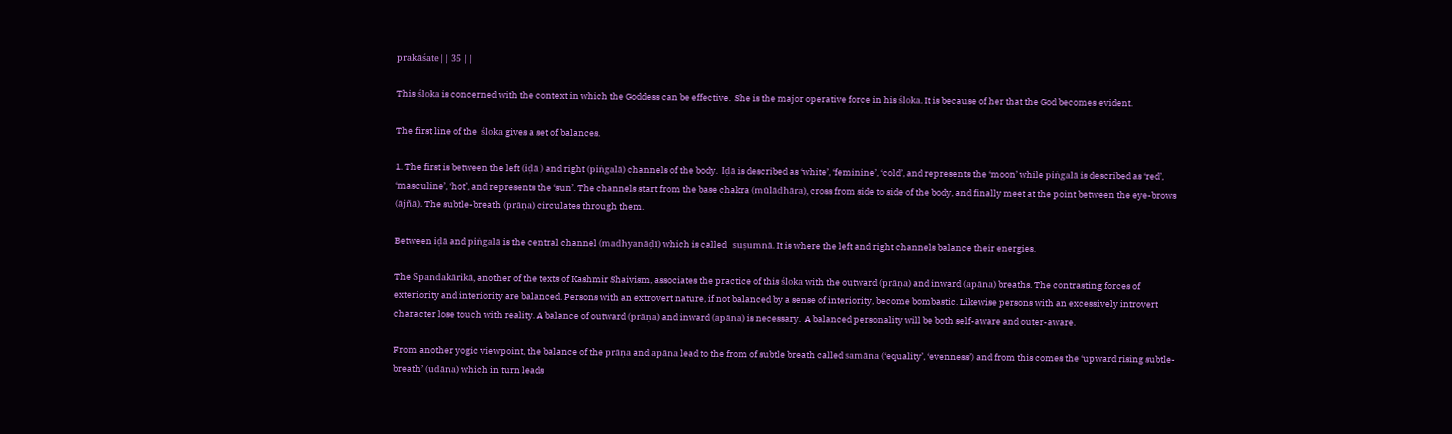prakāśate|| 35 ||

This śloka is concerned with the context in which the Goddess can be effective.  She is the major operative force in his śloka. It is because of her that the God becomes evident.

The first line of the  śloka gives a set of balances.

1. The first is between the left (iḍā ) and right (piṅgalā) channels of the body.  Iḍā is described as ‘white’, ‘feminine’, ‘cold’, and represents the ‘moon’ while piṅgalā is described as ‘red’, ‘masculine’, ‘hot’, and represents the ‘sun’. The channels start from the base chakra (mūlādhāra), cross from side to side of the body, and finally meet at the point between the eye-brows (ājñā). The subtle-breath (prāṇa) circulates through them.

Between iḍā and piṅgalā is the central channel (madhyanāḍī) which is called   suṣumnā. It is where the left and right channels balance their energies.

The Spandakārikā, another of the texts of Kashmir Shaivism, associates the practice of this śloka with the outward (prāṇa) and inward (apāna) breaths. The contrasting forces of exteriority and interiority are balanced. Persons with an extrovert nature, if not balanced by a sense of interiority, become bombastic. Likewise persons with an excessively introvert character lose touch with reality. A balance of outward (prāṇa) and inward (apāna) is necessary.  A balanced personality will be both self-aware and outer-aware.

From another yogic viewpoint, the balance of the prāṇa and apāna lead to the from of subtle breath called samāna (‘equality’, ‘evenness’) and from this comes the ‘upward rising subtle-breath’ (udāna) which in turn leads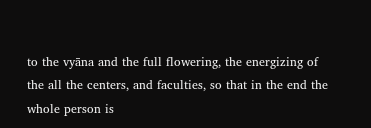to the vyāna and the full flowering, the energizing of the all the centers, and faculties, so that in the end the whole person is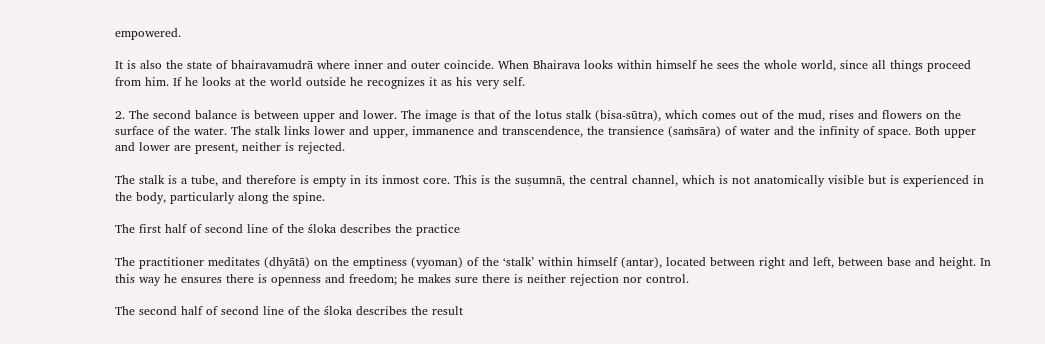empowered.

It is also the state of bhairavamudrā where inner and outer coincide. When Bhairava looks within himself he sees the whole world, since all things proceed from him. If he looks at the world outside he recognizes it as his very self.

2. The second balance is between upper and lower. The image is that of the lotus stalk (bisa-sūtra), which comes out of the mud, rises and flowers on the surface of the water. The stalk links lower and upper, immanence and transcendence, the transience (saṁsāra) of water and the infinity of space. Both upper and lower are present, neither is rejected.

The stalk is a tube, and therefore is empty in its inmost core. This is the suṣumnā, the central channel, which is not anatomically visible but is experienced in the body, particularly along the spine.

The first half of second line of the śloka describes the practice

The practitioner meditates (dhyātā) on the emptiness (vyoman) of the ‘stalk’ within himself (antar), located between right and left, between base and height. In this way he ensures there is openness and freedom; he makes sure there is neither rejection nor control.

The second half of second line of the śloka describes the result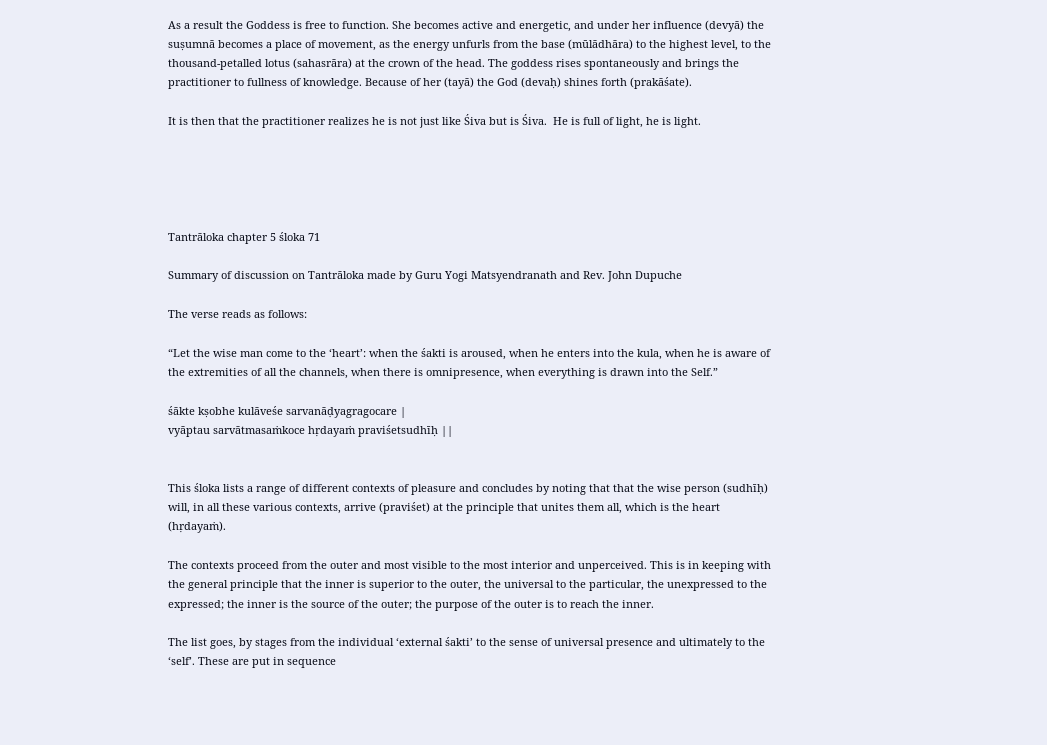As a result the Goddess is free to function. She becomes active and energetic, and under her influence (devyā) the suṣumnā becomes a place of movement, as the energy unfurls from the base (mūlādhāra) to the highest level, to the thousand-petalled lotus (sahasrāra) at the crown of the head. The goddess rises spontaneously and brings the practitioner to fullness of knowledge. Because of her (tayā) the God (devaḥ) shines forth (prakāśate).

It is then that the practitioner realizes he is not just like Śiva but is Śiva.  He is full of light, he is light.





Tantrāloka chapter 5 śloka 71

Summary of discussion on Tantrāloka made by Guru Yogi Matsyendranath and Rev. John Dupuche

The verse reads as follows:

“Let the wise man come to the ‘heart’: when the śakti is aroused, when he enters into the kula, when he is aware of the extremities of all the channels, when there is omnipresence, when everything is drawn into the Self.”

śākte kṣobhe kulāveśe sarvanāḍyagragocare |
vyāptau sarvātmasaṁkoce hṛdayaṁ praviśetsudhīḥ ||


This śloka lists a range of different contexts of pleasure and concludes by noting that that the wise person (sudhīḥ) will, in all these various contexts, arrive (praviśet) at the principle that unites them all, which is the heart (hṛdayaṁ).

The contexts proceed from the outer and most visible to the most interior and unperceived. This is in keeping with the general principle that the inner is superior to the outer, the universal to the particular, the unexpressed to the expressed; the inner is the source of the outer; the purpose of the outer is to reach the inner.

The list goes, by stages from the individual ‘external śakti’ to the sense of universal presence and ultimately to the ‘self’. These are put in sequence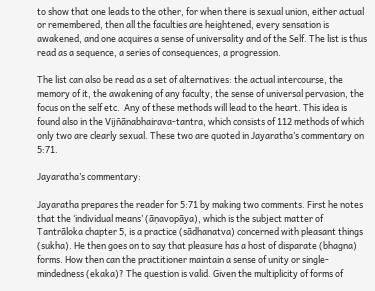to show that one leads to the other, for when there is sexual union, either actual or remembered, then all the faculties are heightened, every sensation is awakened, and one acquires a sense of universality and of the Self. The list is thus read as a sequence, a series of consequences, a progression.

The list can also be read as a set of alternatives: the actual intercourse, the memory of it, the awakening of any faculty, the sense of universal pervasion, the focus on the self etc.  Any of these methods will lead to the heart. This idea is found also in the Vijñānabhairava-tantra, which consists of 112 methods of which only two are clearly sexual. These two are quoted in Jayaratha’s commentary on 5:71.

Jayaratha’s commentary:

Jayaratha prepares the reader for 5:71 by making two comments. First he notes that the ‘individual means’ (āṇavopāya), which is the subject matter of Tantrāloka chapter 5, is a practice (sādhanatva) concerned with pleasant things (sukha). He then goes on to say that pleasure has a host of disparate (bhagna) forms. How then can the practitioner maintain a sense of unity or single-mindedness (ekaka)? The question is valid. Given the multiplicity of forms of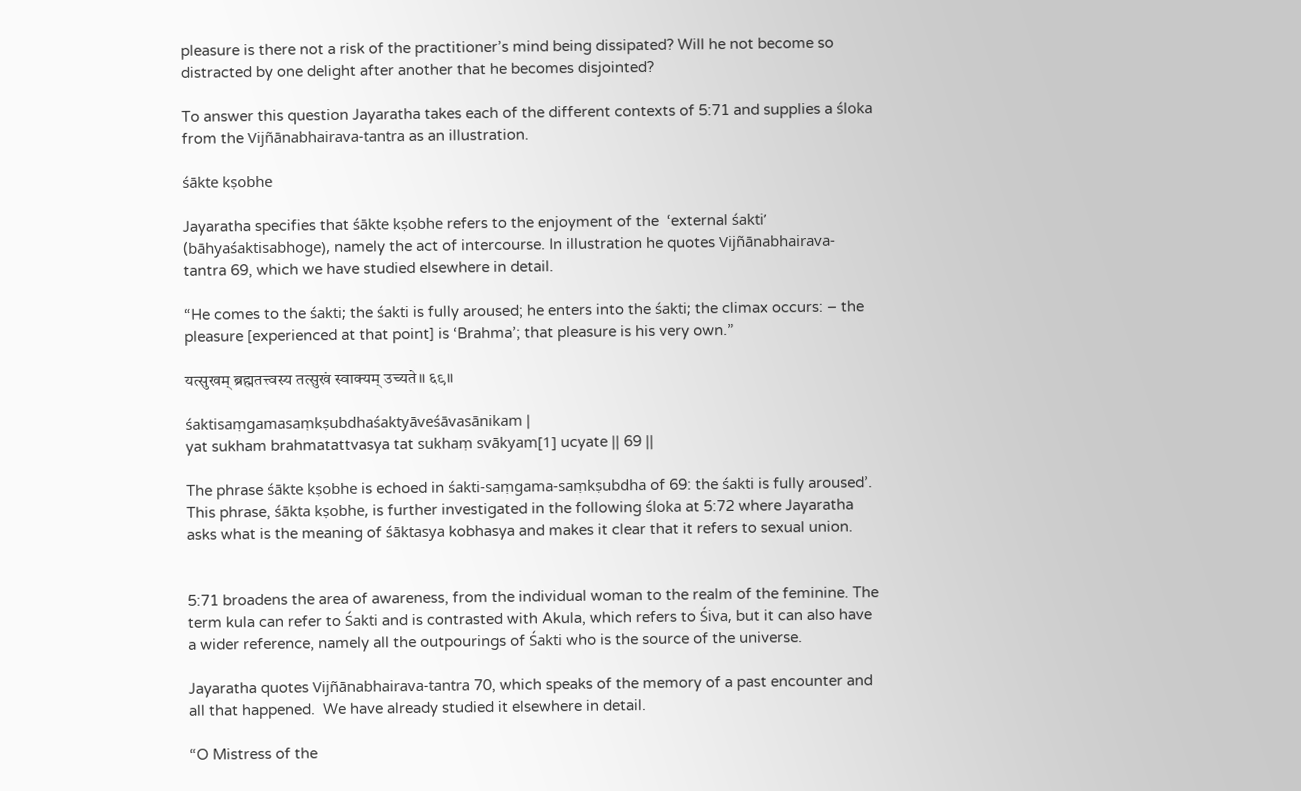pleasure is there not a risk of the practitioner’s mind being dissipated? Will he not become so distracted by one delight after another that he becomes disjointed?

To answer this question Jayaratha takes each of the different contexts of 5:71 and supplies a śloka from the Vijñānabhairava-tantra as an illustration.

śākte kṣobhe

Jayaratha specifies that śākte kṣobhe refers to the enjoyment of the  ‘external śakti’ (bāhyaśaktisabhoge), namely the act of intercourse. In illustration he quotes Vijñānabhairava-tantra 69, which we have studied elsewhere in detail.

“He comes to the śakti; the śakti is fully aroused; he enters into the śakti; the climax occurs: – the pleasure [experienced at that point] is ‘Brahma’; that pleasure is his very own.”

यत्सुखम् ब्रह्मतत्त्वस्य तत्सुखं स्वाक्यम् उच्यते॥ ६९॥

śaktisaṃgamasaṃkṣubdhaśaktyāveśāvasānikam |
yat sukham brahmatattvasya tat sukhaṃ svākyam[1] ucyate || 69 ||

The phrase śākte kṣobhe is echoed in śakti-saṃgama-saṃkṣubdha of 69: the śakti is fully aroused’. This phrase, śākta kṣobhe, is further investigated in the following śloka at 5:72 where Jayaratha asks what is the meaning of śāktasya kobhasya and makes it clear that it refers to sexual union.


5:71 broadens the area of awareness, from the individual woman to the realm of the feminine. The term kula can refer to Śakti and is contrasted with Akula, which refers to Śiva, but it can also have a wider reference, namely all the outpourings of Śakti who is the source of the universe.

Jayaratha quotes Vijñānabhairava-tantra 70, which speaks of the memory of a past encounter and all that happened.  We have already studied it elsewhere in detail.

“O Mistress of the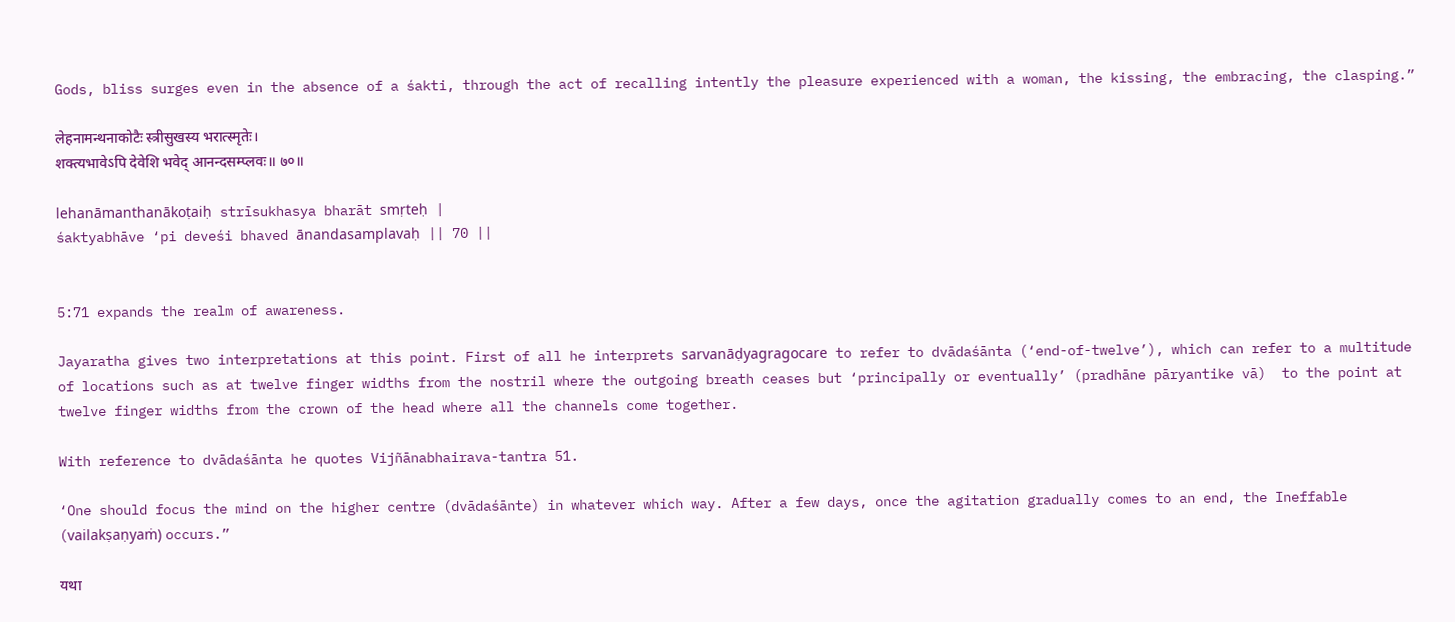Gods, bliss surges even in the absence of a śakti, through the act of recalling intently the pleasure experienced with a woman, the kissing, the embracing, the clasping.”

लेहनामन्थनाकोटैः स्त्रीसुखस्य भरात्स्मृतेः।
शक्त्यभावेऽपि देवेशि भवेद् आनन्दसम्प्लवः॥ ७०॥

lehanāmanthanākoṭaiḥ strīsukhasya bharāt smṛteḥ |
śaktyabhāve ‘pi deveśi bhaved ānandasamplavaḥ || 70 ||


5:71 expands the realm of awareness.

Jayaratha gives two interpretations at this point. First of all he interprets sarvanāḍyagragocare to refer to dvādaśānta (‘end-of-twelve’), which can refer to a multitude of locations such as at twelve finger widths from the nostril where the outgoing breath ceases but ‘principally or eventually’ (pradhāne pāryantike vā)  to the point at twelve finger widths from the crown of the head where all the channels come together.

With reference to dvādaśānta he quotes Vijñānabhairava-tantra 51.

‘One should focus the mind on the higher centre (dvādaśānte) in whatever which way. After a few days, once the agitation gradually comes to an end, the Ineffable (vailakṣaṇyaṁ) occurs.”

यथा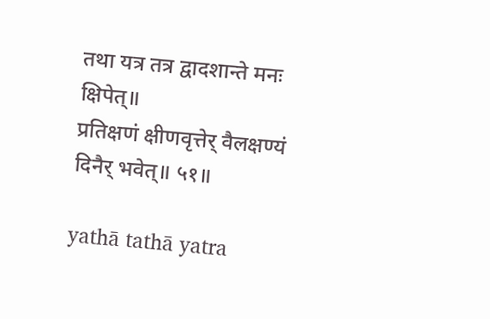तथा यत्र तत्र द्वादशान्ते मनः क्षिपेत्॥
प्रतिक्षणं क्षीणवृत्तेर् वैलक्षण्यं दिनैर् भवेत्॥ ५१॥

yathā tathā yatra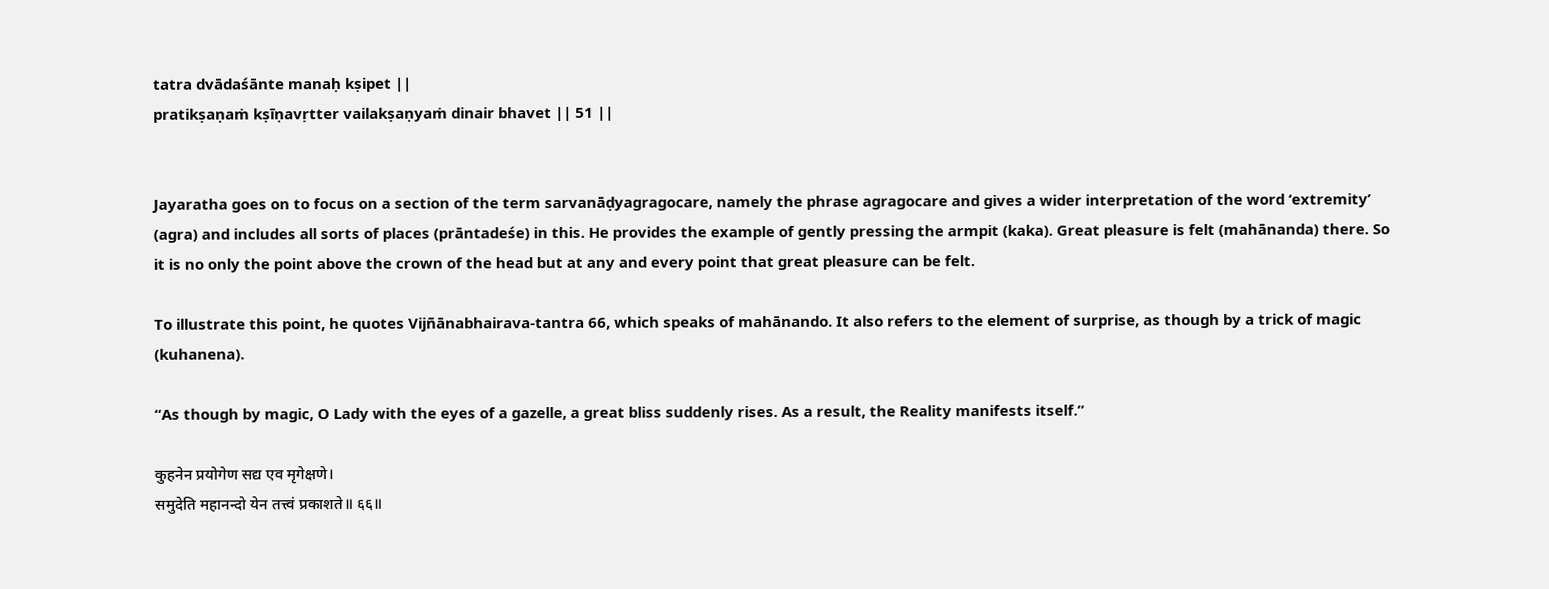tatra dvādaśānte manaḥ kṣipet ||
pratikṣaṇaṁ kṣīṇavṛtter vailakṣaṇyaṁ dinair bhavet || 51 ||


Jayaratha goes on to focus on a section of the term sarvanāḍyagragocare, namely the phrase agragocare and gives a wider interpretation of the word ‘extremity’ (agra) and includes all sorts of places (prāntadeśe) in this. He provides the example of gently pressing the armpit (kaka). Great pleasure is felt (mahānanda) there. So it is no only the point above the crown of the head but at any and every point that great pleasure can be felt.

To illustrate this point, he quotes Vijñānabhairava-tantra 66, which speaks of mahānando. It also refers to the element of surprise, as though by a trick of magic (kuhanena).

“As though by magic, O Lady with the eyes of a gazelle, a great bliss suddenly rises. As a result, the Reality manifests itself.”

कुहनेन प्रयोगेण सद्य एव मृगेक्षणे।
समुदेति महानन्दो येन तत्त्वं प्रकाशते॥ ६६॥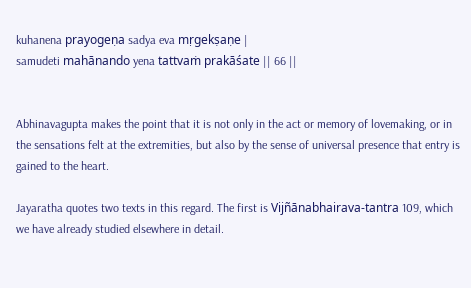kuhanena prayogeṇa sadya eva mṛgekṣaṇe |
samudeti mahānando yena tattvaṁ prakāśate || 66 ||


Abhinavagupta makes the point that it is not only in the act or memory of lovemaking, or in the sensations felt at the extremities, but also by the sense of universal presence that entry is gained to the heart.

Jayaratha quotes two texts in this regard. The first is Vijñānabhairava-tantra 109, which we have already studied elsewhere in detail.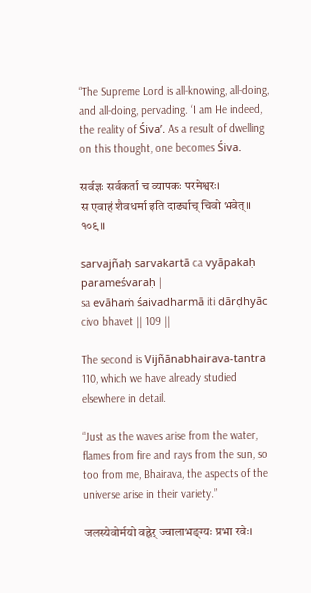“The Supreme Lord is all-knowing, all-doing, and all-doing, pervading. ‘I am He indeed, the reality of Śiva’. As a result of dwelling on this thought, one becomes Śiva.

सर्वज्ञः सर्वकर्ता च व्यापकः परमेश्वरः।
स एवाहं शैवधर्मा इति दार्ढ्याच् चिवो भवेत्॥ १०९॥

sarvajñaḥ sarvakartā ca vyāpakaḥ parameśvaraḥ |
sa evāhaṁ śaivadharmā iti dārḍhyāc civo bhavet || 109 ||

The second is Vijñānabhairava-tantra 110, which we have already studied elsewhere in detail.

“Just as the waves arise from the water, flames from fire and rays from the sun, so too from me, Bhairava, the aspects of the universe arise in their variety.”

जलस्येवोर्मयो वह्नेर् ज्वालाभङ्ग्यः प्रभा रवेः।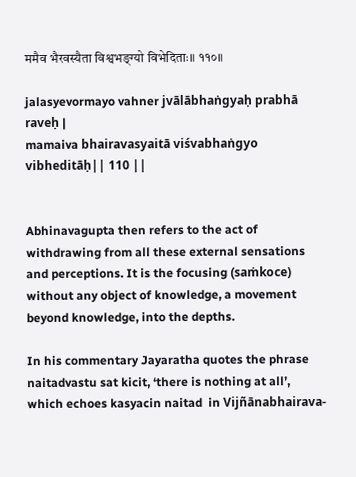ममैव भैरवस्यैता विश्वभङ्ग्यो विभेदिताः॥ ११०॥

jalasyevormayo vahner jvālābhaṅgyaḥ prabhā raveḥ |
mamaiva bhairavasyaitā viśvabhaṅgyo vibheditāḥ|| 110 ||


Abhinavagupta then refers to the act of withdrawing from all these external sensations and perceptions. It is the focusing (saṁkoce) without any object of knowledge, a movement beyond knowledge, into the depths.

In his commentary Jayaratha quotes the phrase naitadvastu sat kicit, ‘there is nothing at all’, which echoes kasyacin naitad  in Vijñānabhairava-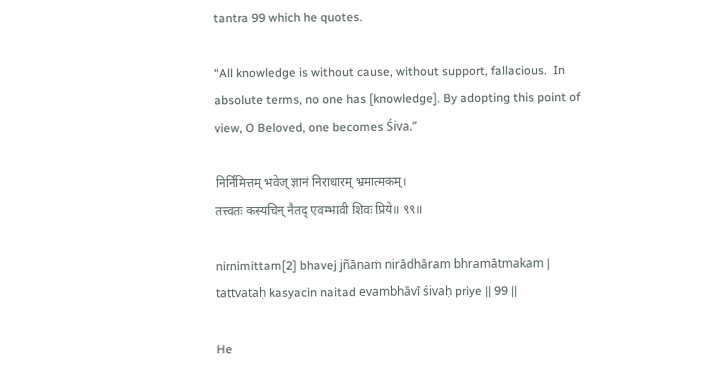tantra 99 which he quotes.

“All knowledge is without cause, without support, fallacious.  In absolute terms, no one has [knowledge]. By adopting this point of view, O Beloved, one becomes Śiva.”

निर्निमित्तम् भवेज् ज्ञानं निराधारम् भ्रमात्मकम्।
तत्त्वतः कस्यचिन् नैतद् एवम्भावी शिवः प्रिये॥ ९९॥

nirnimittam[2] bhavej jñānaṁ nirādhāram bhramātmakam |
tattvataḥ kasyacin naitad evambhāvī śivaḥ priye || 99 ||

He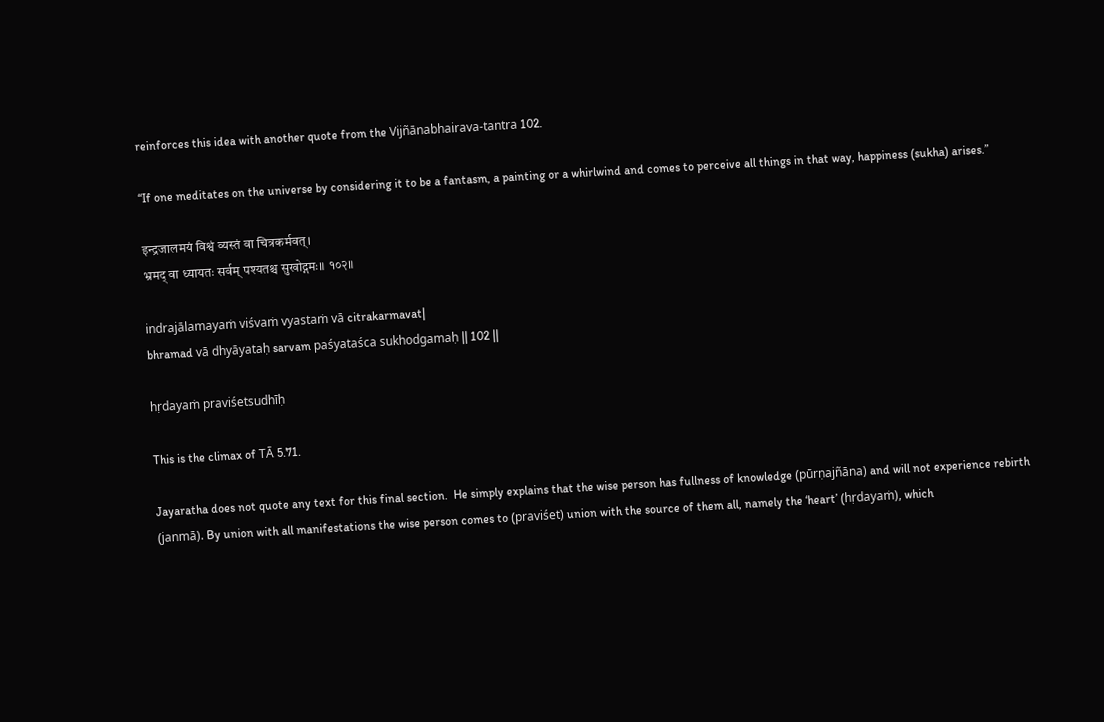reinforces this idea with another quote from the Vijñānabhairava-tantra 102.

“If one meditates on the universe by considering it to be a fantasm, a painting or a whirlwind and comes to perceive all things in that way, happiness (sukha) arises.”

इन्द्रजालमयं विश्वं व्यस्तं वा चित्रकर्मवत्।
भ्रमद् वा ध्यायतः सर्वम् पश्यतश्च सुखोद्गमः॥ १०२॥

indrajālamayaṁ viśvaṁ vyastaṁ vā citrakarmavat|
bhramad vā dhyāyataḥ sarvam paśyataśca sukhodgamaḥ || 102 ||

hṛdayaṁ praviśetsudhīḥ

This is the climax of TĀ 5.71.

Jayaratha does not quote any text for this final section.  He simply explains that the wise person has fullness of knowledge (pūrṇajñāna) and will not experience rebirth (janmā). By union with all manifestations the wise person comes to (praviśet) union with the source of them all, namely the ‘heart’ (hṛdayaṁ), which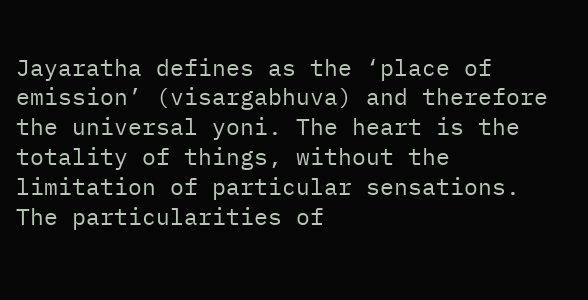Jayaratha defines as the ‘place of emission’ (visargabhuva) and therefore the universal yoni. The heart is the totality of things, without the limitation of particular sensations. The particularities of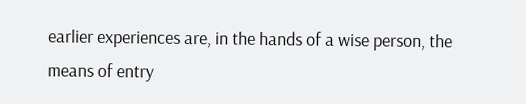earlier experiences are, in the hands of a wise person, the means of entry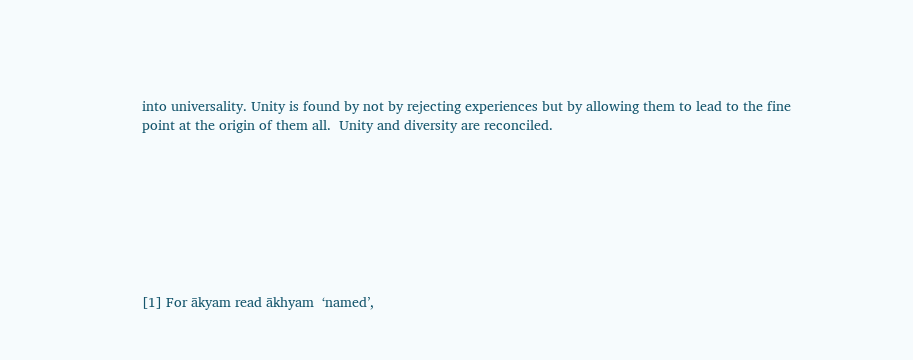into universality. Unity is found by not by rejecting experiences but by allowing them to lead to the fine point at the origin of them all.  Unity and diversity are reconciled.








[1] For ākyam read ākhyam  ‘named’,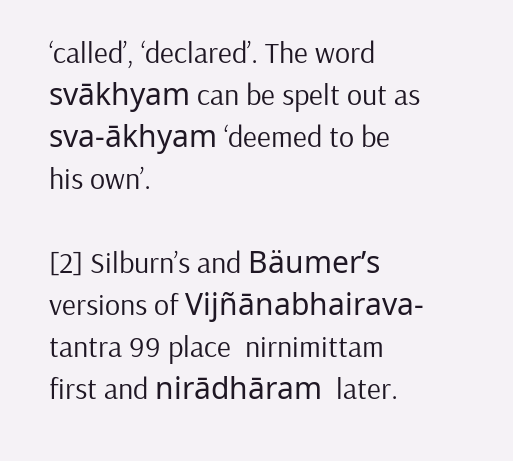‘called’, ‘declared’. The word svākhyam can be spelt out as sva-ākhyam ‘deemed to be his own’.

[2] Silburn’s and Bäumer’s versions of Vijñānabhairava-tantra 99 place  nirnimittam  first and nirādhāram  later.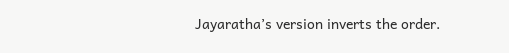Jayaratha’s version inverts the order.